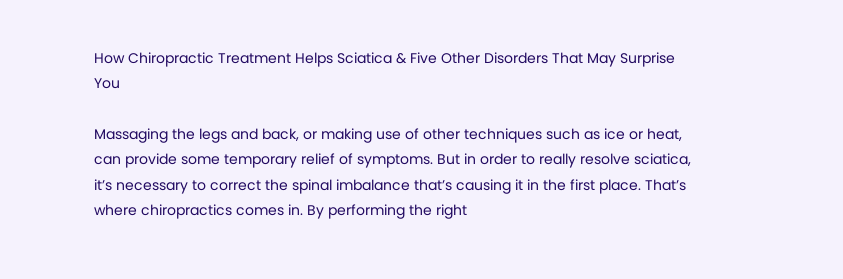How Chiropractic Treatment Helps Sciatica & Five Other Disorders That May Surprise You

Massaging the legs and back, or making use of other techniques such as ice or heat, can provide some temporary relief of symptoms. But in order to really resolve sciatica, it’s necessary to correct the spinal imbalance that’s causing it in the first place. That’s where chiropractics comes in. By performing the right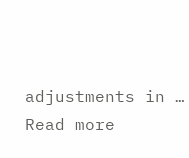adjustments in … Read more